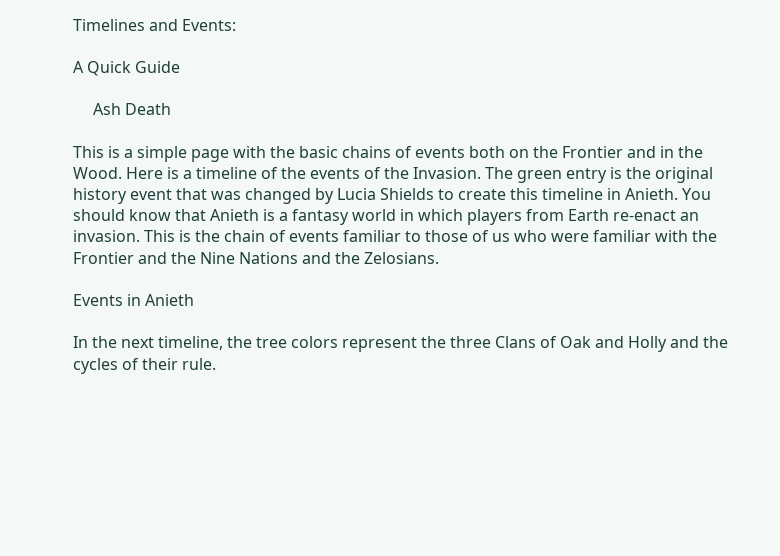Timelines and Events:

A Quick Guide

     Ash Death

This is a simple page with the basic chains of events both on the Frontier and in the Wood. Here is a timeline of the events of the Invasion. The green entry is the original history event that was changed by Lucia Shields to create this timeline in Anieth. You should know that Anieth is a fantasy world in which players from Earth re-enact an invasion. This is the chain of events familiar to those of us who were familiar with the Frontier and the Nine Nations and the Zelosians.

Events in Anieth

In the next timeline, the tree colors represent the three Clans of Oak and Holly and the cycles of their rule.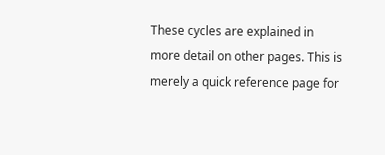These cycles are explained in more detail on other pages. This is merely a quick reference page for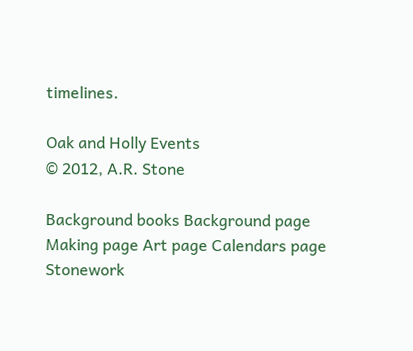timelines.

Oak and Holly Events
© 2012, A.R. Stone

Background books Background page Making page Art page Calendars page Stonework